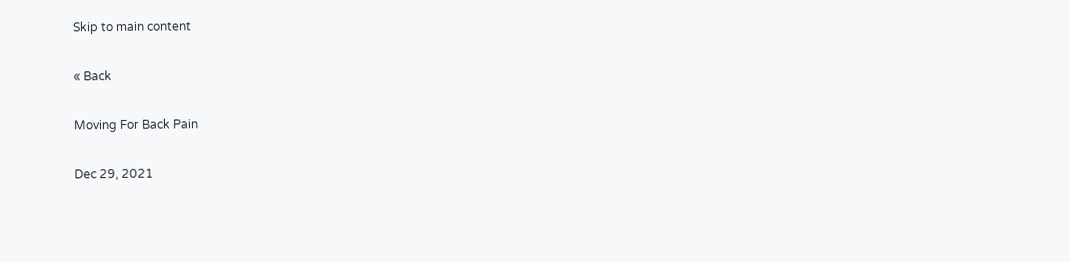Skip to main content

« Back

Moving For Back Pain

Dec 29, 2021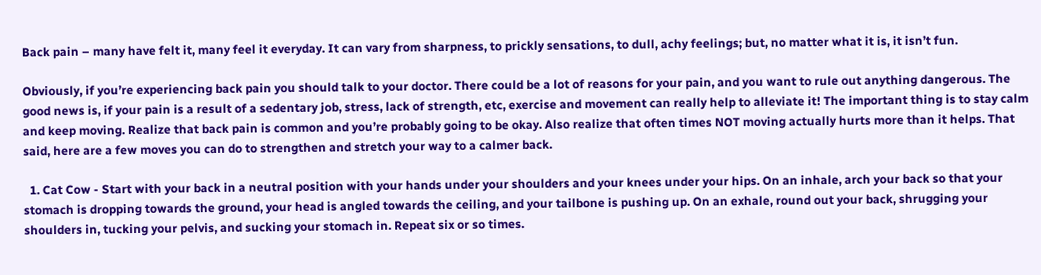Back pain – many have felt it, many feel it everyday. It can vary from sharpness, to prickly sensations, to dull, achy feelings; but, no matter what it is, it isn’t fun.

Obviously, if you’re experiencing back pain you should talk to your doctor. There could be a lot of reasons for your pain, and you want to rule out anything dangerous. The good news is, if your pain is a result of a sedentary job, stress, lack of strength, etc, exercise and movement can really help to alleviate it! The important thing is to stay calm and keep moving. Realize that back pain is common and you’re probably going to be okay. Also realize that often times NOT moving actually hurts more than it helps. That said, here are a few moves you can do to strengthen and stretch your way to a calmer back.

  1. Cat Cow - Start with your back in a neutral position with your hands under your shoulders and your knees under your hips. On an inhale, arch your back so that your stomach is dropping towards the ground, your head is angled towards the ceiling, and your tailbone is pushing up. On an exhale, round out your back, shrugging your shoulders in, tucking your pelvis, and sucking your stomach in. Repeat six or so times.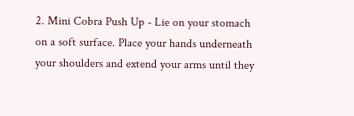2. Mini Cobra Push Up - Lie on your stomach on a soft surface. Place your hands underneath your shoulders and extend your arms until they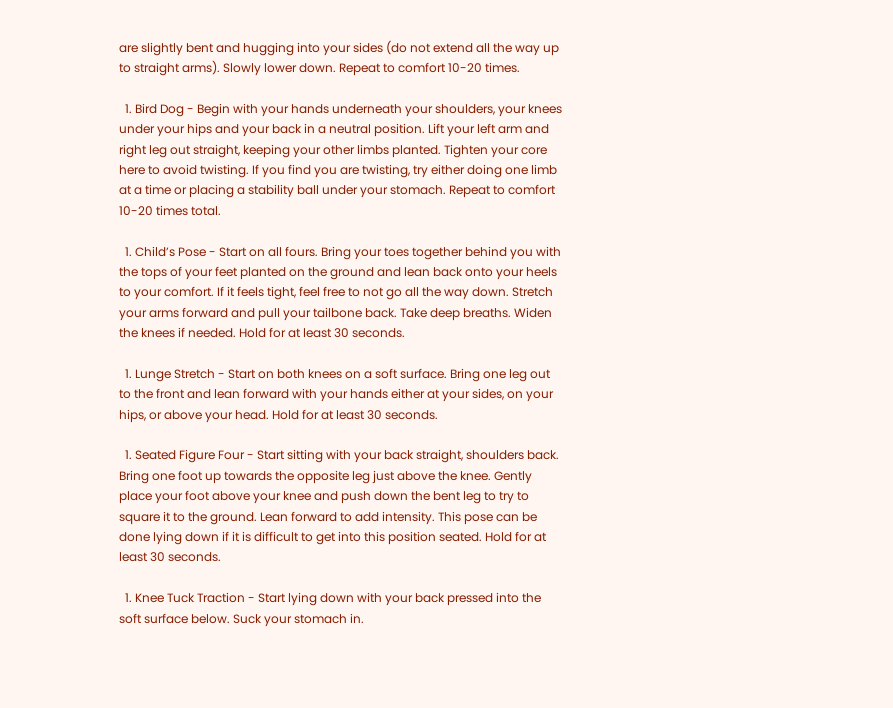are slightly bent and hugging into your sides (do not extend all the way up to straight arms). Slowly lower down. Repeat to comfort 10-20 times.

  1. Bird Dog - Begin with your hands underneath your shoulders, your knees under your hips and your back in a neutral position. Lift your left arm and right leg out straight, keeping your other limbs planted. Tighten your core here to avoid twisting. If you find you are twisting, try either doing one limb at a time or placing a stability ball under your stomach. Repeat to comfort 10-20 times total.

  1. Child’s Pose - Start on all fours. Bring your toes together behind you with the tops of your feet planted on the ground and lean back onto your heels to your comfort. If it feels tight, feel free to not go all the way down. Stretch your arms forward and pull your tailbone back. Take deep breaths. Widen the knees if needed. Hold for at least 30 seconds.

  1. Lunge Stretch - Start on both knees on a soft surface. Bring one leg out to the front and lean forward with your hands either at your sides, on your hips, or above your head. Hold for at least 30 seconds.

  1. Seated Figure Four - Start sitting with your back straight, shoulders back. Bring one foot up towards the opposite leg just above the knee. Gently place your foot above your knee and push down the bent leg to try to square it to the ground. Lean forward to add intensity. This pose can be done lying down if it is difficult to get into this position seated. Hold for at least 30 seconds.

  1. Knee Tuck Traction - Start lying down with your back pressed into the soft surface below. Suck your stomach in.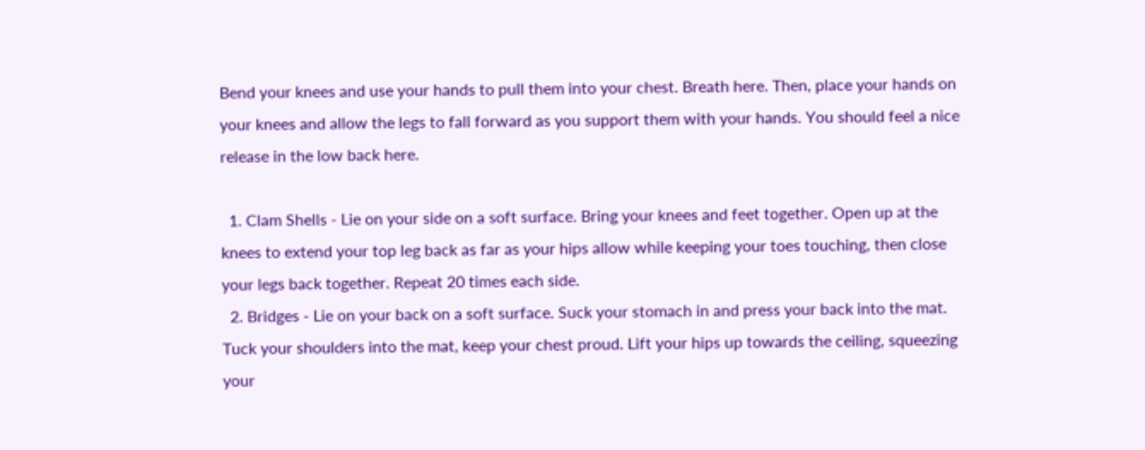Bend your knees and use your hands to pull them into your chest. Breath here. Then, place your hands on your knees and allow the legs to fall forward as you support them with your hands. You should feel a nice release in the low back here.

  1. Clam Shells - Lie on your side on a soft surface. Bring your knees and feet together. Open up at the knees to extend your top leg back as far as your hips allow while keeping your toes touching, then close your legs back together. Repeat 20 times each side.
  2. Bridges - Lie on your back on a soft surface. Suck your stomach in and press your back into the mat. Tuck your shoulders into the mat, keep your chest proud. Lift your hips up towards the ceiling, squeezing your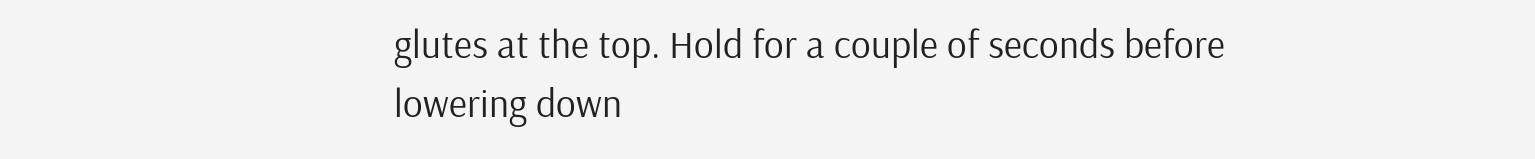glutes at the top. Hold for a couple of seconds before lowering down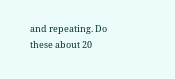and repeating. Do these about 20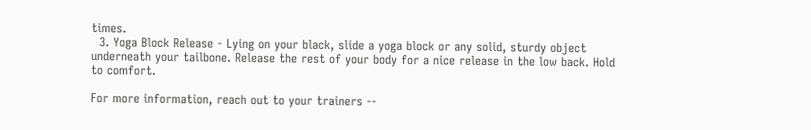times.
  3. Yoga Block Release - Lying on your black, slide a yoga block or any solid, sturdy object underneath your tailbone. Release the rest of your body for a nice release in the low back. Hold to comfort.

For more information, reach out to your trainers --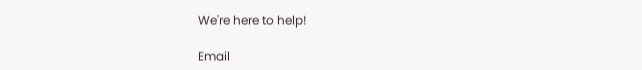We're here to help!

Email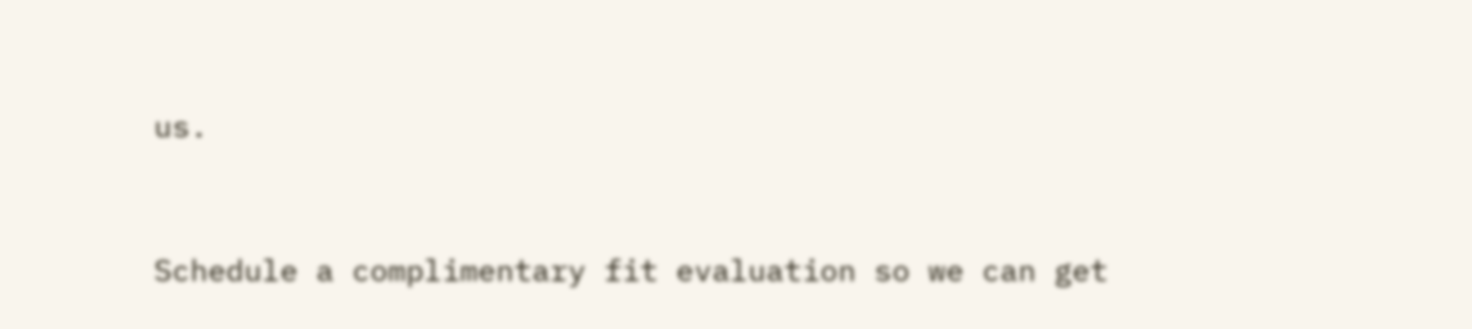us.


Schedule a complimentary fit evaluation so we can get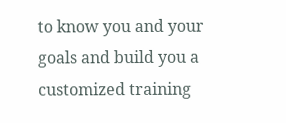to know you and your goals and build you a customized training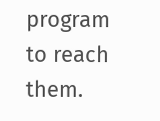program to reach them.